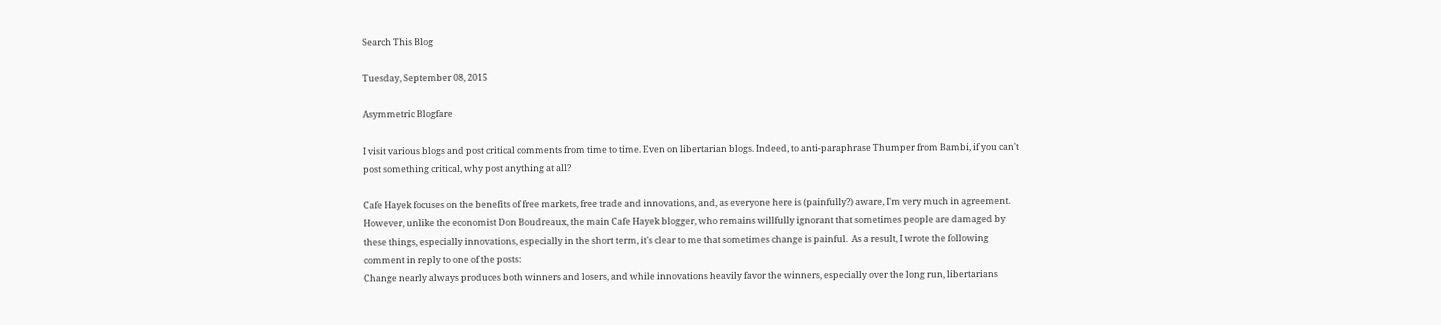Search This Blog

Tuesday, September 08, 2015

Asymmetric Blogfare

I visit various blogs and post critical comments from time to time. Even on libertarian blogs. Indeed, to anti-paraphrase Thumper from Bambi, if you can't post something critical, why post anything at all?

Cafe Hayek focuses on the benefits of free markets, free trade and innovations, and, as everyone here is (painfully?) aware, I'm very much in agreement. However, unlike the economist Don Boudreaux, the main Cafe Hayek blogger, who remains willfully ignorant that sometimes people are damaged by these things, especially innovations, especially in the short term, it's clear to me that sometimes change is painful.  As a result, I wrote the following comment in reply to one of the posts:
Change nearly always produces both winners and losers, and while innovations heavily favor the winners, especially over the long run, libertarians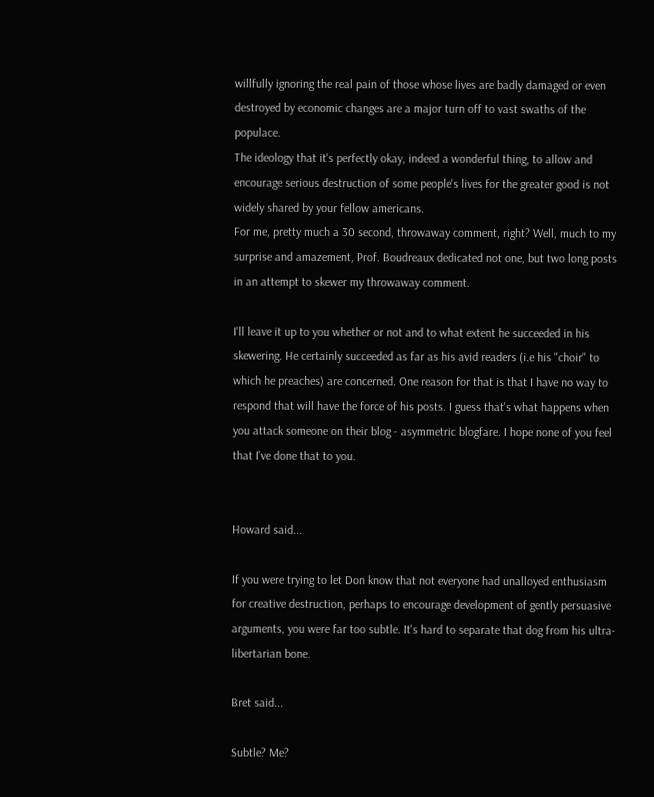willfully ignoring the real pain of those whose lives are badly damaged or even destroyed by economic changes are a major turn off to vast swaths of the populace.
The ideology that it's perfectly okay, indeed a wonderful thing, to allow and encourage serious destruction of some people's lives for the greater good is not widely shared by your fellow americans.
For me, pretty much a 30 second, throwaway comment, right? Well, much to my surprise and amazement, Prof. Boudreaux dedicated not one, but two long posts in an attempt to skewer my throwaway comment.

I'll leave it up to you whether or not and to what extent he succeeded in his skewering. He certainly succeeded as far as his avid readers (i.e his "choir" to which he preaches) are concerned. One reason for that is that I have no way to respond that will have the force of his posts. I guess that's what happens when you attack someone on their blog - asymmetric blogfare. I hope none of you feel that I've done that to you.


Howard said...

If you were trying to let Don know that not everyone had unalloyed enthusiasm for creative destruction, perhaps to encourage development of gently persuasive arguments, you were far too subtle. It's hard to separate that dog from his ultra-libertarian bone.

Bret said...

Subtle? Me?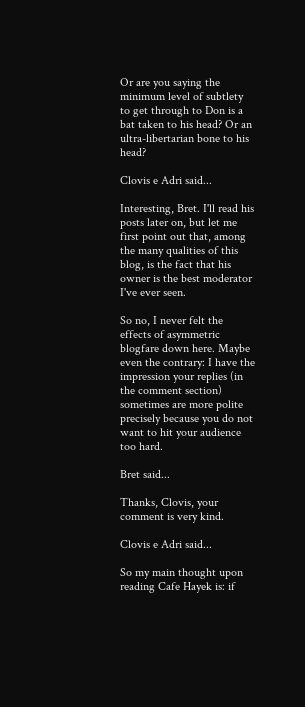Or are you saying the minimum level of subtlety to get through to Don is a bat taken to his head? Or an ultra-libertarian bone to his head?

Clovis e Adri said...

Interesting, Bret. I'll read his posts later on, but let me first point out that, among the many qualities of this blog, is the fact that his owner is the best moderator I've ever seen.

So no, I never felt the effects of asymmetric blogfare down here. Maybe even the contrary: I have the impression your replies (in the comment section) sometimes are more polite precisely because you do not want to hit your audience too hard.

Bret said...

Thanks, Clovis, your comment is very kind.

Clovis e Adri said...

So my main thought upon reading Cafe Hayek is: if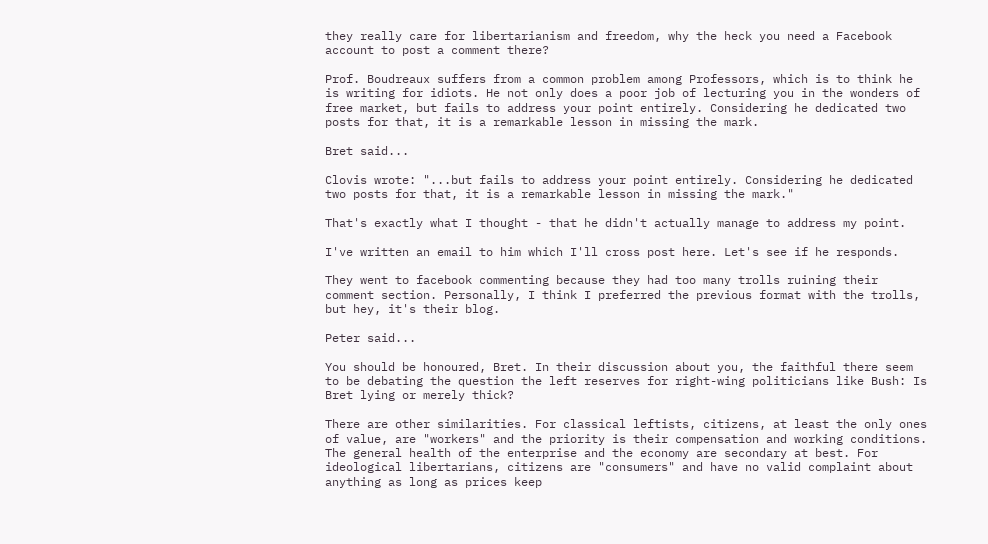they really care for libertarianism and freedom, why the heck you need a Facebook account to post a comment there?

Prof. Boudreaux suffers from a common problem among Professors, which is to think he is writing for idiots. He not only does a poor job of lecturing you in the wonders of free market, but fails to address your point entirely. Considering he dedicated two posts for that, it is a remarkable lesson in missing the mark.

Bret said...

Clovis wrote: "...but fails to address your point entirely. Considering he dedicated two posts for that, it is a remarkable lesson in missing the mark."

That's exactly what I thought - that he didn't actually manage to address my point.

I've written an email to him which I'll cross post here. Let's see if he responds.

They went to facebook commenting because they had too many trolls ruining their comment section. Personally, I think I preferred the previous format with the trolls, but hey, it's their blog.

Peter said...

You should be honoured, Bret. In their discussion about you, the faithful there seem to be debating the question the left reserves for right-wing politicians like Bush: Is Bret lying or merely thick?

There are other similarities. For classical leftists, citizens, at least the only ones of value, are "workers" and the priority is their compensation and working conditions. The general health of the enterprise and the economy are secondary at best. For ideological libertarians, citizens are "consumers" and have no valid complaint about anything as long as prices keep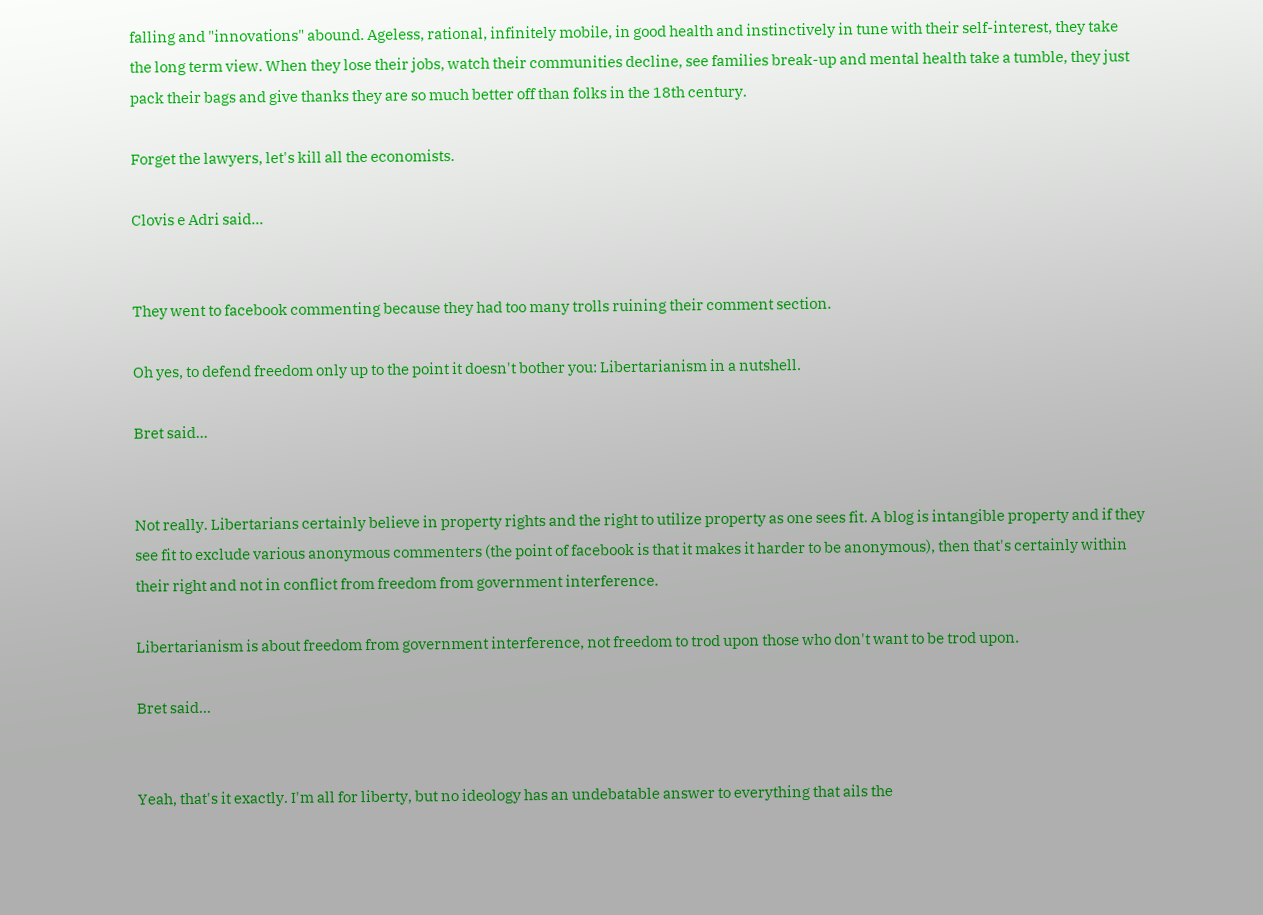falling and "innovations" abound. Ageless, rational, infinitely mobile, in good health and instinctively in tune with their self-interest, they take the long term view. When they lose their jobs, watch their communities decline, see families break-up and mental health take a tumble, they just pack their bags and give thanks they are so much better off than folks in the 18th century.

Forget the lawyers, let's kill all the economists.

Clovis e Adri said...


They went to facebook commenting because they had too many trolls ruining their comment section.

Oh yes, to defend freedom only up to the point it doesn't bother you: Libertarianism in a nutshell.

Bret said...


Not really. Libertarians certainly believe in property rights and the right to utilize property as one sees fit. A blog is intangible property and if they see fit to exclude various anonymous commenters (the point of facebook is that it makes it harder to be anonymous), then that's certainly within their right and not in conflict from freedom from government interference.

Libertarianism is about freedom from government interference, not freedom to trod upon those who don't want to be trod upon.

Bret said...


Yeah, that's it exactly. I'm all for liberty, but no ideology has an undebatable answer to everything that ails the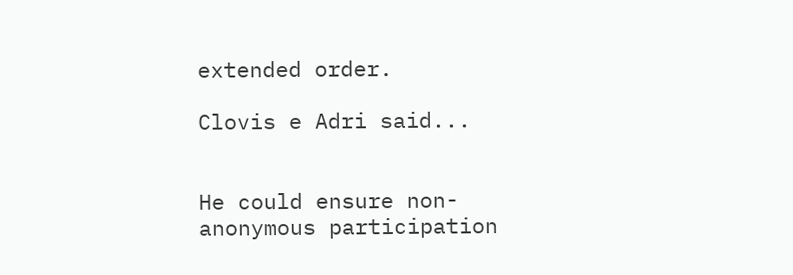extended order.

Clovis e Adri said...


He could ensure non-anonymous participation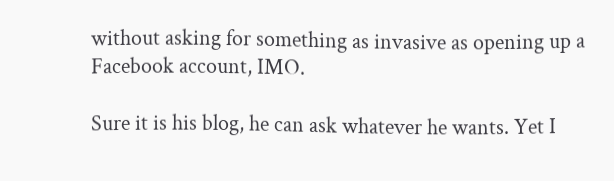without asking for something as invasive as opening up a Facebook account, IMO.

Sure it is his blog, he can ask whatever he wants. Yet I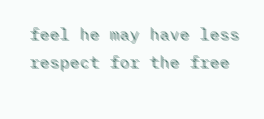feel he may have less respect for the free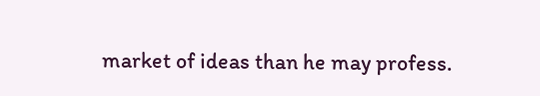market of ideas than he may profess.